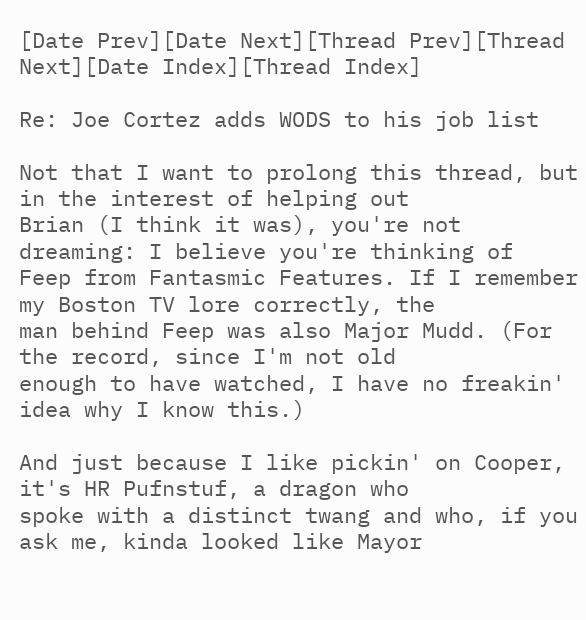[Date Prev][Date Next][Thread Prev][Thread Next][Date Index][Thread Index]

Re: Joe Cortez adds WODS to his job list

Not that I want to prolong this thread, but in the interest of helping out
Brian (I think it was), you're not dreaming: I believe you're thinking of
Feep from Fantasmic Features. If I remember my Boston TV lore correctly, the
man behind Feep was also Major Mudd. (For the record, since I'm not old
enough to have watched, I have no freakin' idea why I know this.)

And just because I like pickin' on Cooper, it's HR Pufnstuf, a dragon who
spoke with a distinct twang and who, if you ask me, kinda looked like Mayor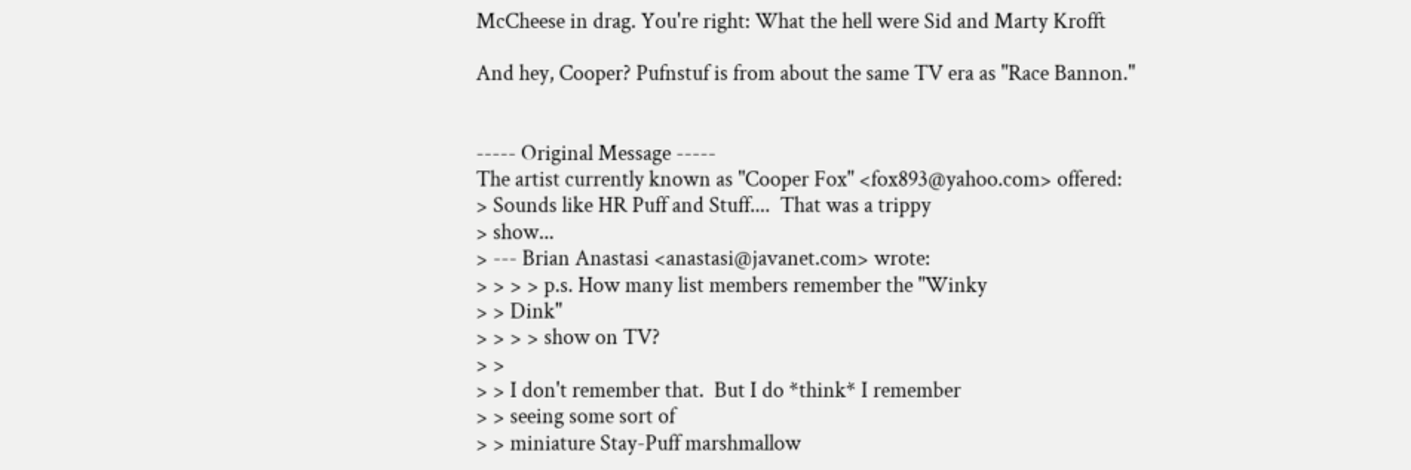McCheese in drag. You're right: What the hell were Sid and Marty Krofft

And hey, Cooper? Pufnstuf is from about the same TV era as "Race Bannon."


----- Original Message -----
The artist currently known as "Cooper Fox" <fox893@yahoo.com> offered:
> Sounds like HR Puff and Stuff....  That was a trippy
> show...
> --- Brian Anastasi <anastasi@javanet.com> wrote:
> > > > p.s. How many list members remember the "Winky
> > Dink"
> > > > show on TV?
> >
> > I don't remember that.  But I do *think* I remember
> > seeing some sort of
> > miniature Stay-Puff marshmallow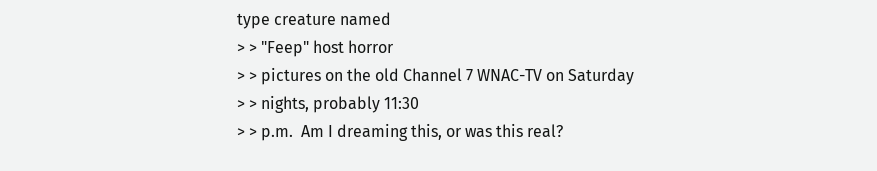type creature named
> > "Feep" host horror
> > pictures on the old Channel 7 WNAC-TV on Saturday
> > nights, probably 11:30
> > p.m.  Am I dreaming this, or was this real?